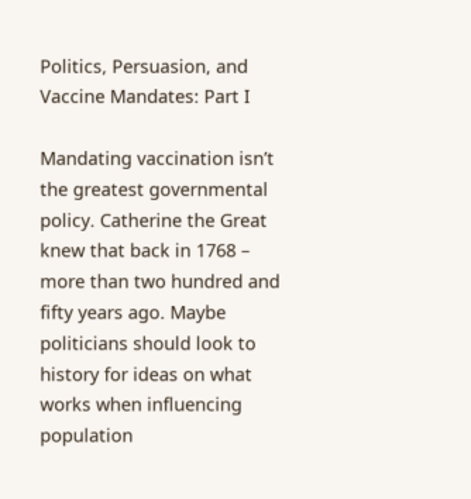Politics, Persuasion, and Vaccine Mandates: Part I

Mandating vaccination isn’t the greatest governmental policy. Catherine the Great knew that back in 1768 – more than two hundred and fifty years ago. Maybe politicians should look to history for ideas on what works when influencing population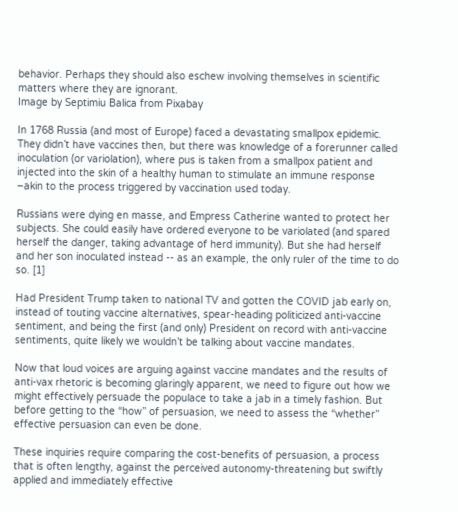behavior. Perhaps they should also eschew involving themselves in scientific matters where they are ignorant.
Image by Septimiu Balica from Pixabay

In 1768 Russia (and most of Europe) faced a devastating smallpox epidemic.  They didn’t have vaccines then, but there was knowledge of a forerunner called inoculation (or variolation), where pus is taken from a smallpox patient and injected into the skin of a healthy human to stimulate an immune response –akin to the process triggered by vaccination used today.

Russians were dying en masse, and Empress Catherine wanted to protect her subjects. She could easily have ordered everyone to be variolated (and spared herself the danger, taking advantage of herd immunity). But she had herself and her son inoculated instead -- as an example, the only ruler of the time to do so. [1]

Had President Trump taken to national TV and gotten the COVID jab early on, instead of touting vaccine alternatives, spear-heading politicized anti-vaccine sentiment, and being the first (and only) President on record with anti-vaccine sentiments, quite likely we wouldn’t be talking about vaccine mandates.

Now that loud voices are arguing against vaccine mandates and the results of anti-vax rhetoric is becoming glaringly apparent, we need to figure out how we might effectively persuade the populace to take a jab in a timely fashion. But before getting to the “how” of persuasion, we need to assess the “whether” effective persuasion can even be done.

These inquiries require comparing the cost-benefits of persuasion, a process that is often lengthy, against the perceived autonomy-threatening but swiftly applied and immediately effective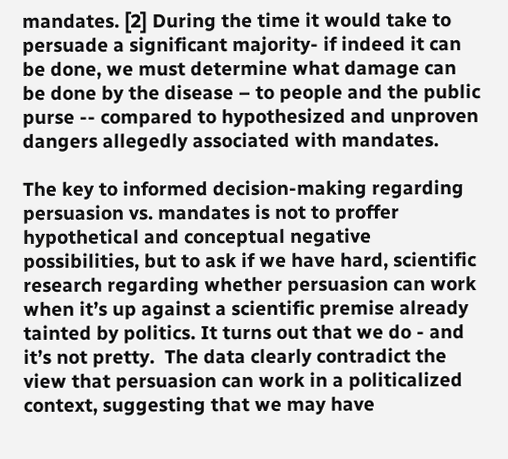mandates. [2] During the time it would take to persuade a significant majority- if indeed it can be done, we must determine what damage can be done by the disease – to people and the public purse -- compared to hypothesized and unproven dangers allegedly associated with mandates.

The key to informed decision-making regarding persuasion vs. mandates is not to proffer hypothetical and conceptual negative possibilities, but to ask if we have hard, scientific research regarding whether persuasion can work when it’s up against a scientific premise already tainted by politics. It turns out that we do - and it’s not pretty.  The data clearly contradict the view that persuasion can work in a politicalized context, suggesting that we may have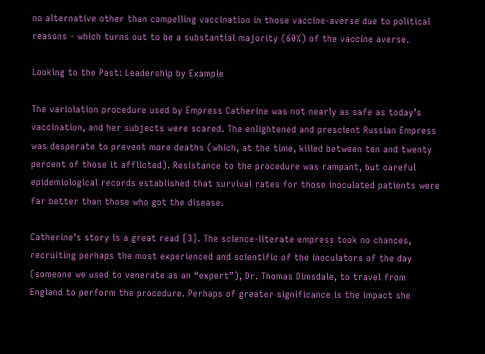no alternative other than compelling vaccination in those vaccine-averse due to political reasons - which turns out to be a substantial majority (60%) of the vaccine averse.

Looking to the Past: Leadership by Example

The variolation procedure used by Empress Catherine was not nearly as safe as today’s vaccination, and her subjects were scared. The enlightened and prescient Russian Empress was desperate to prevent more deaths (which, at the time, killed between ten and twenty percent of those it afflicted). Resistance to the procedure was rampant, but careful epidemiological records established that survival rates for those inoculated patients were far better than those who got the disease.

Catherine’s story is a great read [3]. The science-literate empress took no chances, recruiting perhaps the most experienced and scientific of the inoculators of the day (someone we used to venerate as an “expert”), Dr. Thomas Dimsdale, to travel from England to perform the procedure. Perhaps of greater significance is the impact she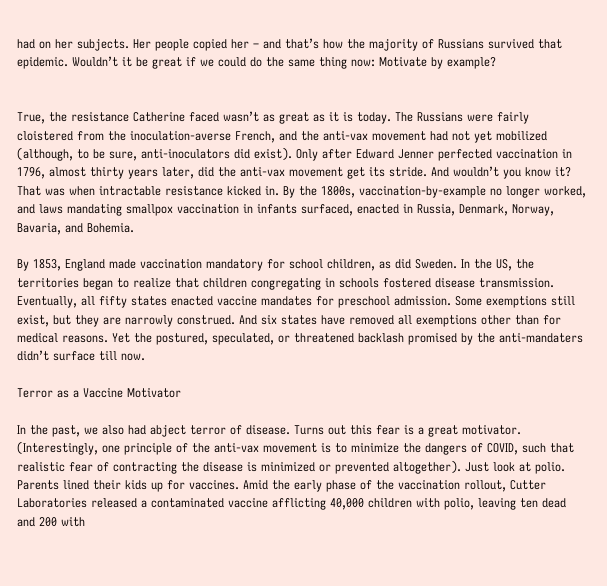had on her subjects. Her people copied her – and that’s how the majority of Russians survived that epidemic. Wouldn’t it be great if we could do the same thing now: Motivate by example?


True, the resistance Catherine faced wasn’t as great as it is today. The Russians were fairly cloistered from the inoculation-averse French, and the anti-vax movement had not yet mobilized (although, to be sure, anti-inoculators did exist). Only after Edward Jenner perfected vaccination in 1796, almost thirty years later, did the anti-vax movement get its stride. And wouldn’t you know it? That was when intractable resistance kicked in. By the 1800s, vaccination-by-example no longer worked, and laws mandating smallpox vaccination in infants surfaced, enacted in Russia, Denmark, Norway, Bavaria, and Bohemia.

By 1853, England made vaccination mandatory for school children, as did Sweden. In the US, the territories began to realize that children congregating in schools fostered disease transmission. Eventually, all fifty states enacted vaccine mandates for preschool admission. Some exemptions still exist, but they are narrowly construed. And six states have removed all exemptions other than for medical reasons. Yet the postured, speculated, or threatened backlash promised by the anti-mandaters didn’t surface till now.

Terror as a Vaccine Motivator

In the past, we also had abject terror of disease. Turns out this fear is a great motivator. (Interestingly, one principle of the anti-vax movement is to minimize the dangers of COVID, such that realistic fear of contracting the disease is minimized or prevented altogether). Just look at polio. Parents lined their kids up for vaccines. Amid the early phase of the vaccination rollout, Cutter Laboratories released a contaminated vaccine afflicting 40,000 children with polio, leaving ten dead and 200 with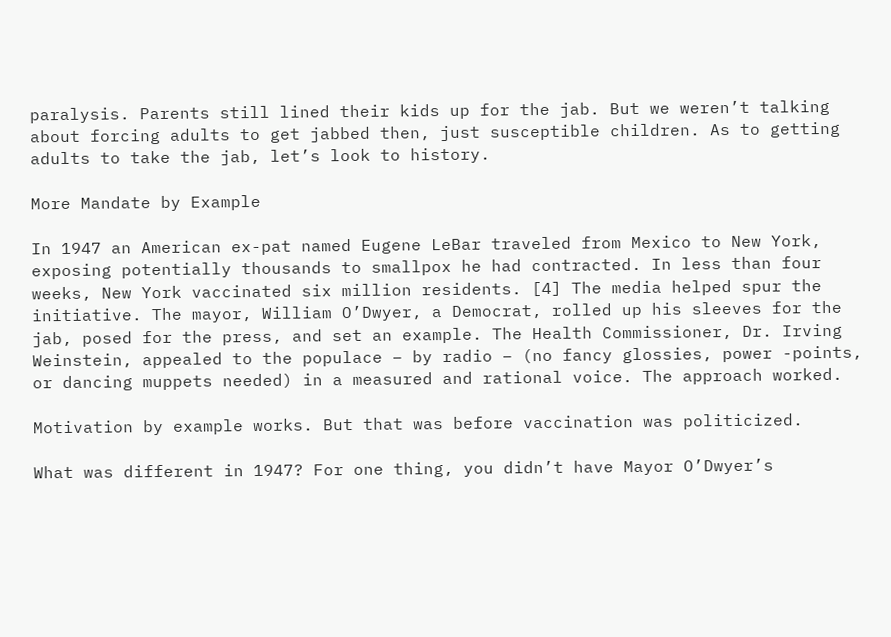paralysis. Parents still lined their kids up for the jab. But we weren’t talking about forcing adults to get jabbed then, just susceptible children. As to getting adults to take the jab, let’s look to history.

More Mandate by Example

In 1947 an American ex-pat named Eugene LeBar traveled from Mexico to New York, exposing potentially thousands to smallpox he had contracted. In less than four weeks, New York vaccinated six million residents. [4] The media helped spur the initiative. The mayor, William O’Dwyer, a Democrat, rolled up his sleeves for the jab, posed for the press, and set an example. The Health Commissioner, Dr. Irving Weinstein, appealed to the populace – by radio – (no fancy glossies, power -points, or dancing muppets needed) in a measured and rational voice. The approach worked.

Motivation by example works. But that was before vaccination was politicized.

What was different in 1947? For one thing, you didn’t have Mayor O’Dwyer’s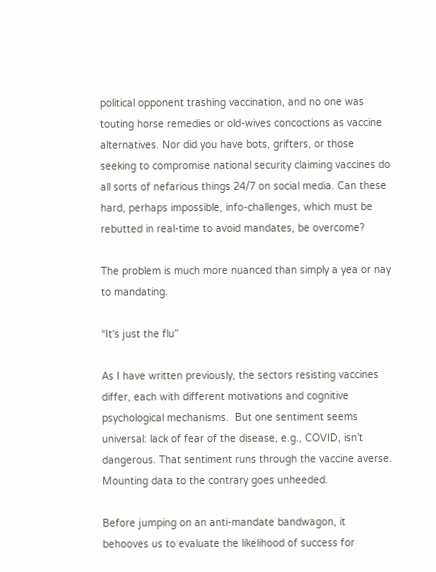political opponent trashing vaccination, and no one was touting horse remedies or old-wives concoctions as vaccine alternatives. Nor did you have bots, grifters, or those seeking to compromise national security claiming vaccines do all sorts of nefarious things 24/7 on social media. Can these hard, perhaps impossible, info-challenges, which must be rebutted in real-time to avoid mandates, be overcome?

The problem is much more nuanced than simply a yea or nay to mandating.

“It's just the flu”

As I have written previously, the sectors resisting vaccines differ, each with different motivations and cognitive psychological mechanisms.  But one sentiment seems universal: lack of fear of the disease, e.g., COVID, isn’t dangerous. That sentiment runs through the vaccine averse. Mounting data to the contrary goes unheeded.

Before jumping on an anti-mandate bandwagon, it behooves us to evaluate the likelihood of success for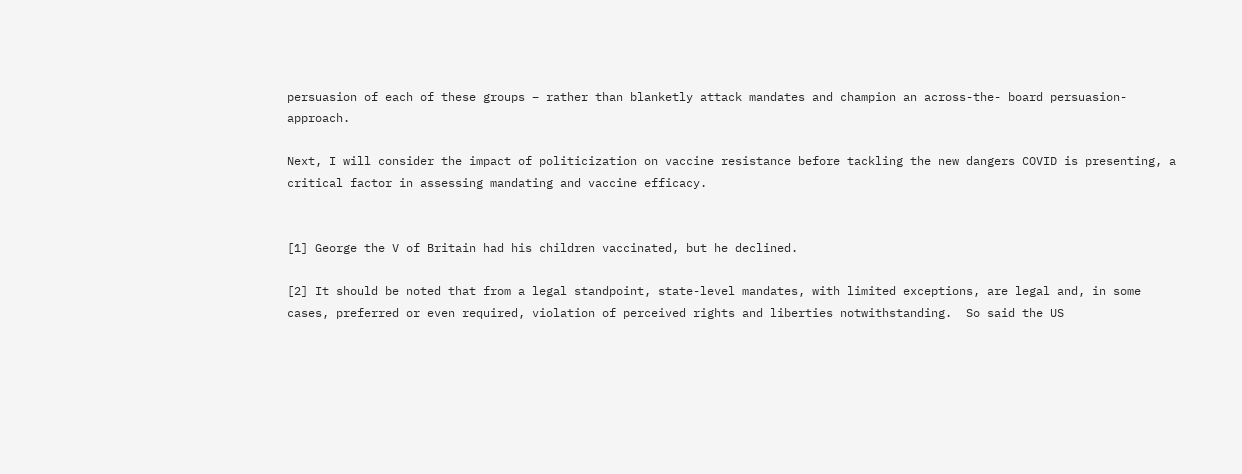persuasion of each of these groups – rather than blanketly attack mandates and champion an across-the- board persuasion-approach.

Next, I will consider the impact of politicization on vaccine resistance before tackling the new dangers COVID is presenting, a critical factor in assessing mandating and vaccine efficacy.


[1] George the V of Britain had his children vaccinated, but he declined.

[2] It should be noted that from a legal standpoint, state-level mandates, with limited exceptions, are legal and, in some cases, preferred or even required, violation of perceived rights and liberties notwithstanding.  So said the US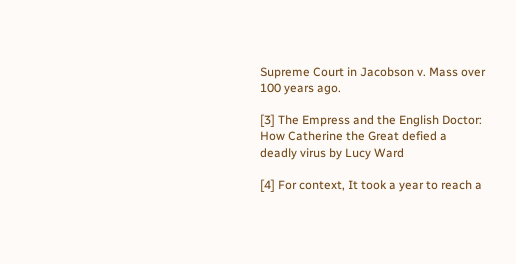Supreme Court in Jacobson v. Mass over 100 years ago.

[3] The Empress and the English Doctor: How Catherine the Great defied a deadly virus by Lucy Ward

[4] For context, It took a year to reach a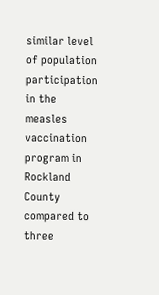similar level of population participation in the measles vaccination program in  Rockland County compared to three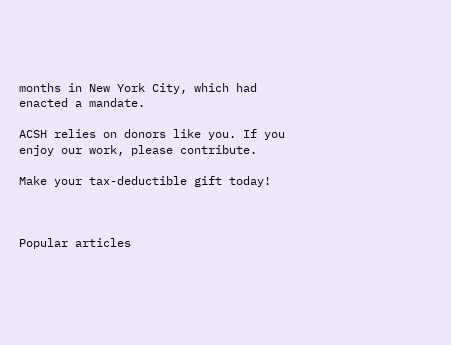months in New York City, which had enacted a mandate.

ACSH relies on donors like you. If you enjoy our work, please contribute.

Make your tax-deductible gift today!



Popular articles